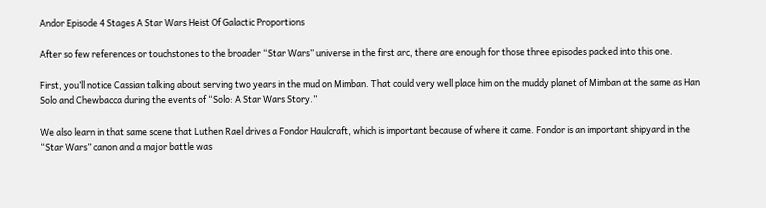Andor Episode 4 Stages A Star Wars Heist Of Galactic Proportions

After so few references or touchstones to the broader “Star Wars” universe in the first arc, there are enough for those three episodes packed into this one.

First, you’ll notice Cassian talking about serving two years in the mud on Mimban. That could very well place him on the muddy planet of Mimban at the same as Han Solo and Chewbacca during the events of “Solo: A Star Wars Story.”

We also learn in that same scene that Luthen Rael drives a Fondor Haulcraft, which is important because of where it came. Fondor is an important shipyard in the “Star Wars” canon and a major battle was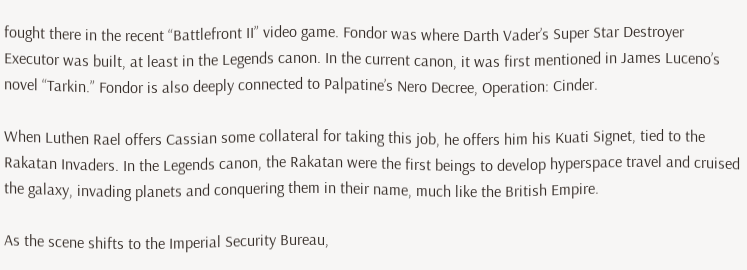fought there in the recent “Battlefront II” video game. Fondor was where Darth Vader’s Super Star Destroyer Executor was built, at least in the Legends canon. In the current canon, it was first mentioned in James Luceno’s novel “Tarkin.” Fondor is also deeply connected to Palpatine’s Nero Decree, Operation: Cinder.

When Luthen Rael offers Cassian some collateral for taking this job, he offers him his Kuati Signet, tied to the Rakatan Invaders. In the Legends canon, the Rakatan were the first beings to develop hyperspace travel and cruised the galaxy, invading planets and conquering them in their name, much like the British Empire.

As the scene shifts to the Imperial Security Bureau,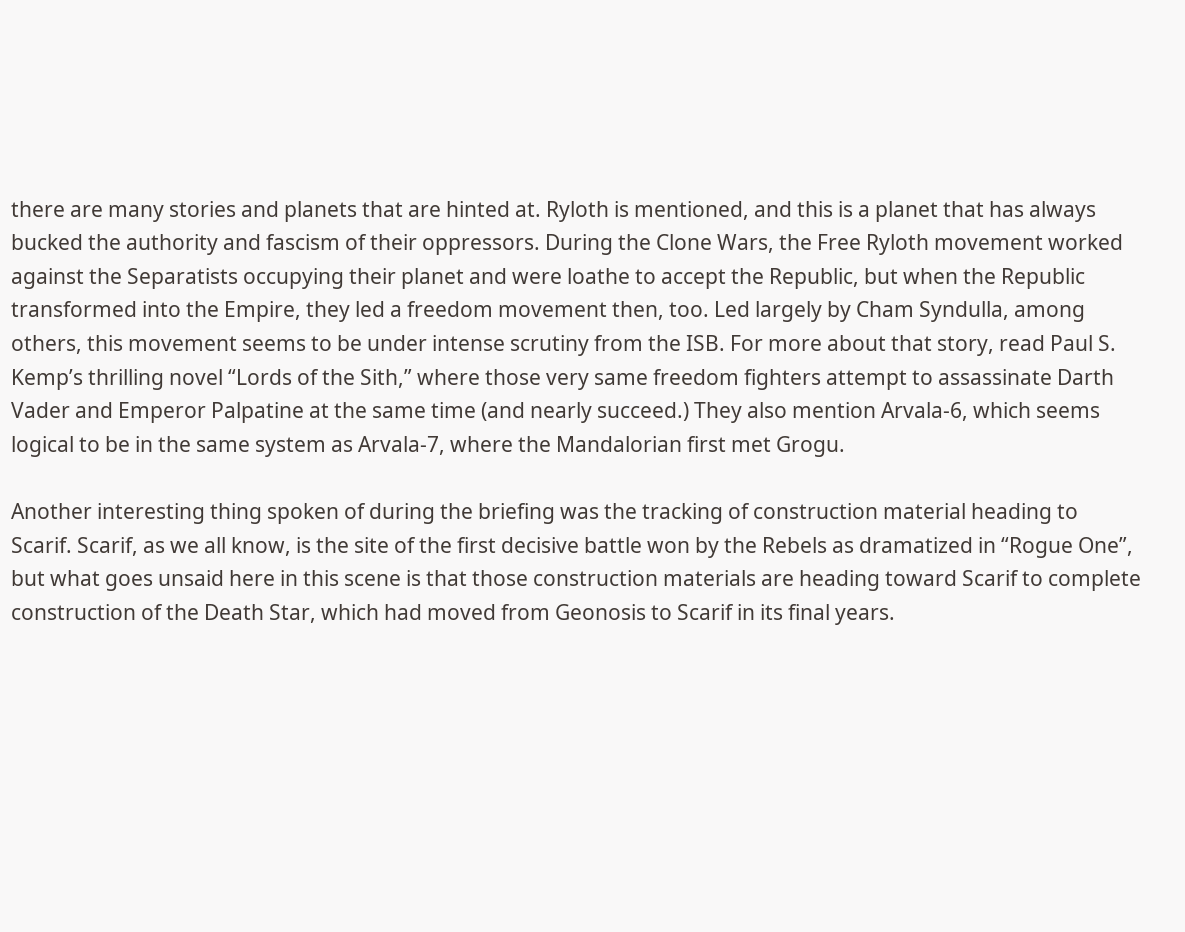there are many stories and planets that are hinted at. Ryloth is mentioned, and this is a planet that has always bucked the authority and fascism of their oppressors. During the Clone Wars, the Free Ryloth movement worked against the Separatists occupying their planet and were loathe to accept the Republic, but when the Republic transformed into the Empire, they led a freedom movement then, too. Led largely by Cham Syndulla, among others, this movement seems to be under intense scrutiny from the ISB. For more about that story, read Paul S. Kemp’s thrilling novel “Lords of the Sith,” where those very same freedom fighters attempt to assassinate Darth Vader and Emperor Palpatine at the same time (and nearly succeed.) They also mention Arvala-6, which seems logical to be in the same system as Arvala-7, where the Mandalorian first met Grogu.

Another interesting thing spoken of during the briefing was the tracking of construction material heading to Scarif. Scarif, as we all know, is the site of the first decisive battle won by the Rebels as dramatized in “Rogue One”, but what goes unsaid here in this scene is that those construction materials are heading toward Scarif to complete construction of the Death Star, which had moved from Geonosis to Scarif in its final years.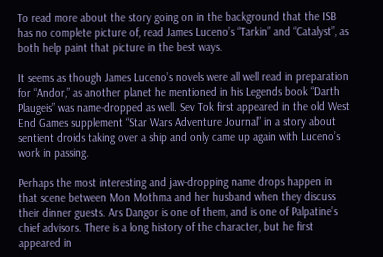To read more about the story going on in the background that the ISB has no complete picture of, read James Luceno’s “Tarkin” and “Catalyst”, as both help paint that picture in the best ways.

It seems as though James Luceno’s novels were all well read in preparation for “Andor,” as another planet he mentioned in his Legends book “Darth Plaugeis” was name-dropped as well. Sev Tok first appeared in the old West End Games supplement “Star Wars Adventure Journal” in a story about sentient droids taking over a ship and only came up again with Luceno’s work in passing.

Perhaps the most interesting and jaw-dropping name drops happen in that scene between Mon Mothma and her husband when they discuss their dinner guests. Ars Dangor is one of them, and is one of Palpatine’s chief advisors. There is a long history of the character, but he first appeared in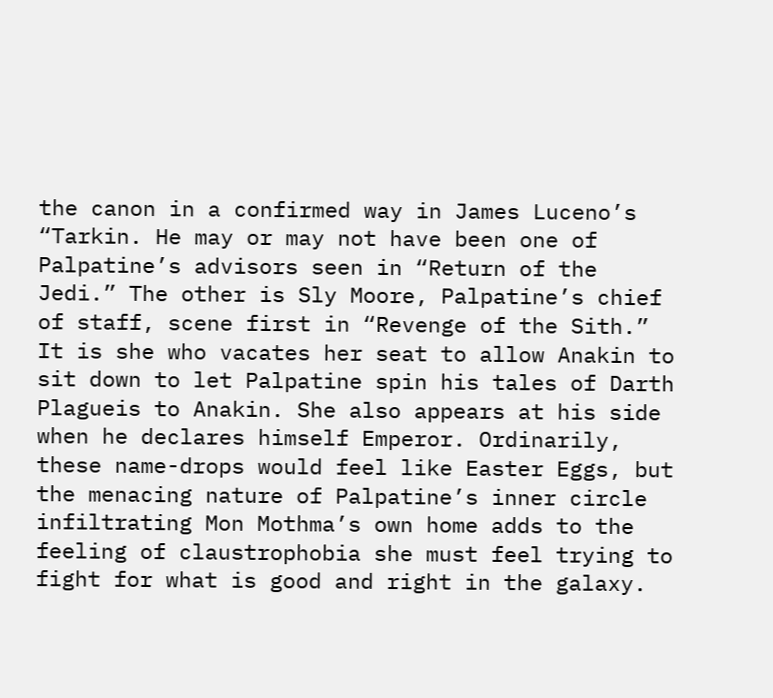the canon in a confirmed way in James Luceno’s “Tarkin. He may or may not have been one of Palpatine’s advisors seen in “Return of the Jedi.” The other is Sly Moore, Palpatine’s chief of staff, scene first in “Revenge of the Sith.” It is she who vacates her seat to allow Anakin to sit down to let Palpatine spin his tales of Darth Plagueis to Anakin. She also appears at his side when he declares himself Emperor. Ordinarily, these name-drops would feel like Easter Eggs, but the menacing nature of Palpatine’s inner circle infiltrating Mon Mothma’s own home adds to the feeling of claustrophobia she must feel trying to fight for what is good and right in the galaxy.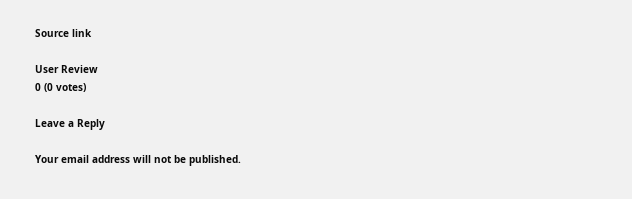Source link

User Review
0 (0 votes)

Leave a Reply

Your email address will not be published.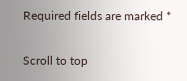Required fields are marked *

Scroll to top